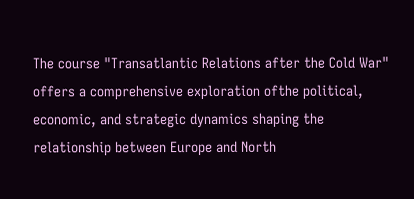The course "Transatlantic Relations after the Cold War" offers a comprehensive exploration ofthe political, economic, and strategic dynamics shaping the relationship between Europe and North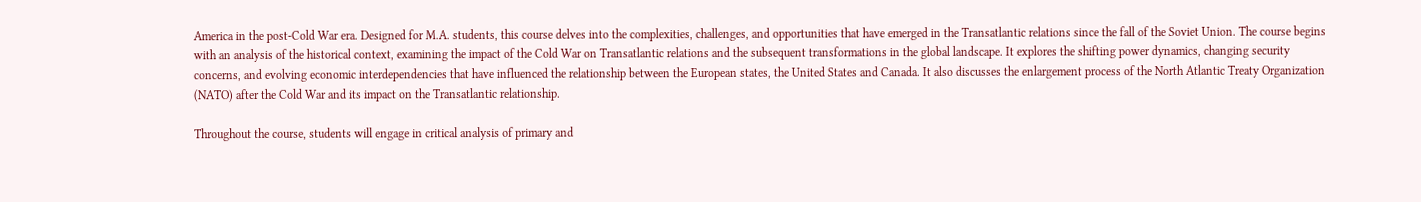America in the post-Cold War era. Designed for M.A. students, this course delves into the complexities, challenges, and opportunities that have emerged in the Transatlantic relations since the fall of the Soviet Union. The course begins with an analysis of the historical context, examining the impact of the Cold War on Transatlantic relations and the subsequent transformations in the global landscape. It explores the shifting power dynamics, changing security concerns, and evolving economic interdependencies that have influenced the relationship between the European states, the United States and Canada. It also discusses the enlargement process of the North Atlantic Treaty Organization (NATO) after the Cold War and its impact on the Transatlantic relationship.

Throughout the course, students will engage in critical analysis of primary and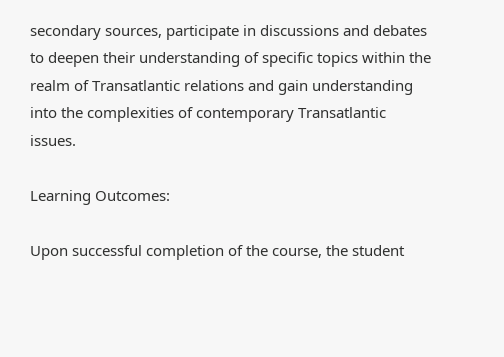secondary sources, participate in discussions and debates to deepen their understanding of specific topics within the realm of Transatlantic relations and gain understanding into the complexities of contemporary Transatlantic issues.

Learning Outcomes:

Upon successful completion of the course, the student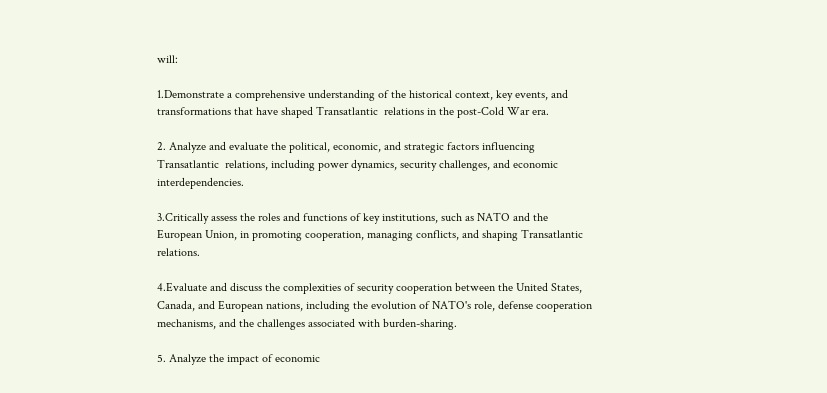will:

1.Demonstrate a comprehensive understanding of the historical context, key events, and transformations that have shaped Transatlantic  relations in the post-Cold War era.

2. Analyze and evaluate the political, economic, and strategic factors influencing Transatlantic  relations, including power dynamics, security challenges, and economic interdependencies.

3.Critically assess the roles and functions of key institutions, such as NATO and the European Union, in promoting cooperation, managing conflicts, and shaping Transatlantic  relations.

4.Evaluate and discuss the complexities of security cooperation between the United States, Canada, and European nations, including the evolution of NATO's role, defense cooperation mechanisms, and the challenges associated with burden-sharing.

5. Analyze the impact of economic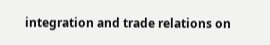integration and trade relations on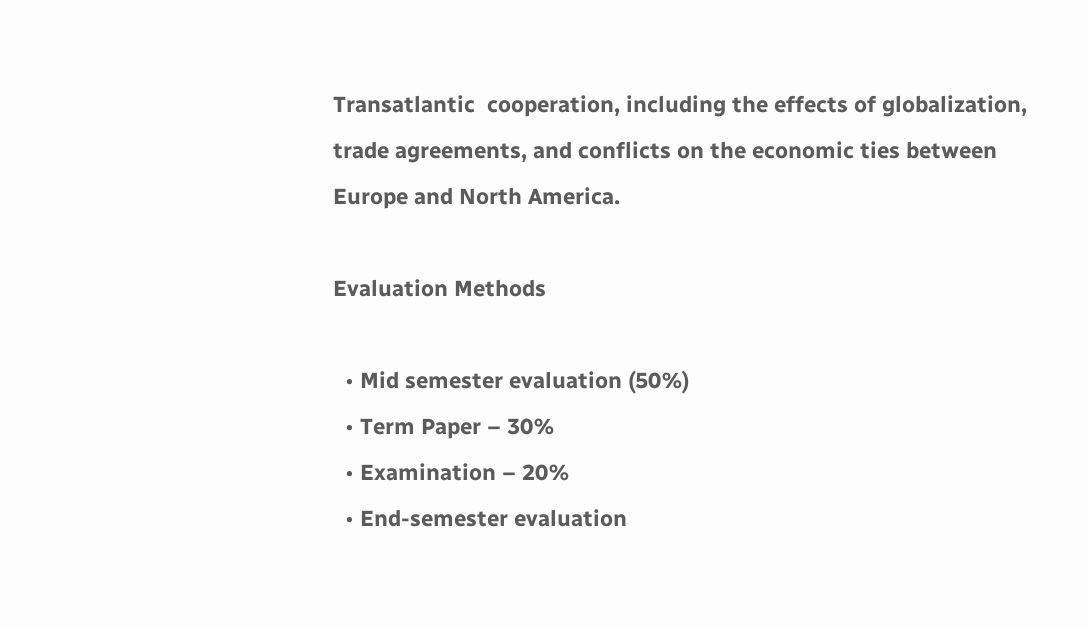Transatlantic  cooperation, including the effects of globalization, trade agreements, and conflicts on the economic ties between Europe and North America.

Evaluation Methods

  • Mid semester evaluation (50%)
  • Term Paper – 30%
  • Examination – 20%
  • End-semester evaluation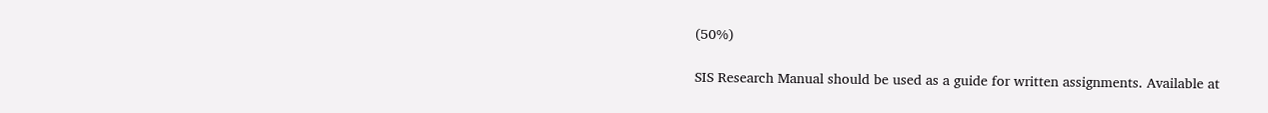(50%)

SIS Research Manual should be used as a guide for written assignments. Available at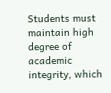Students must maintain high degree of academic integrity, which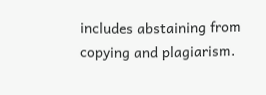includes abstaining from copying and plagiarism.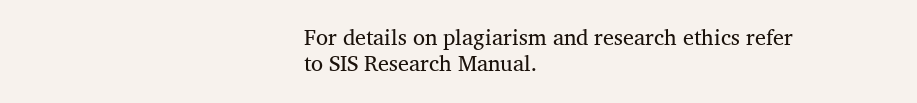For details on plagiarism and research ethics refer to SIS Research Manual.